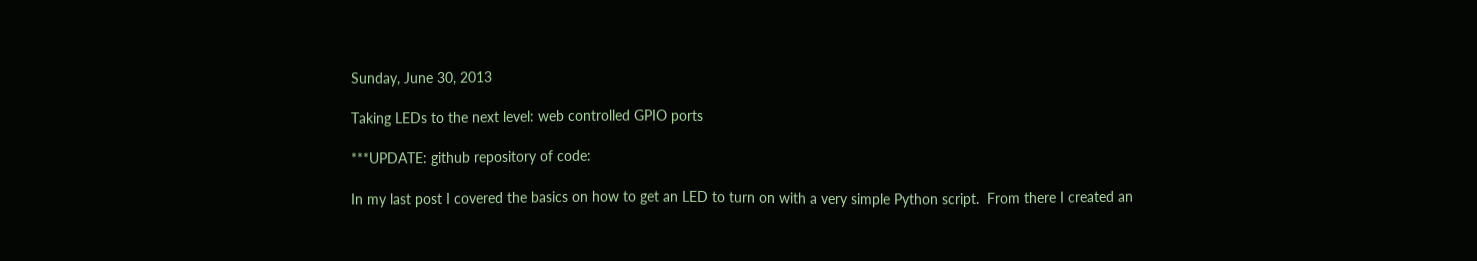Sunday, June 30, 2013

Taking LEDs to the next level: web controlled GPIO ports

***UPDATE: github repository of code:

In my last post I covered the basics on how to get an LED to turn on with a very simple Python script.  From there I created an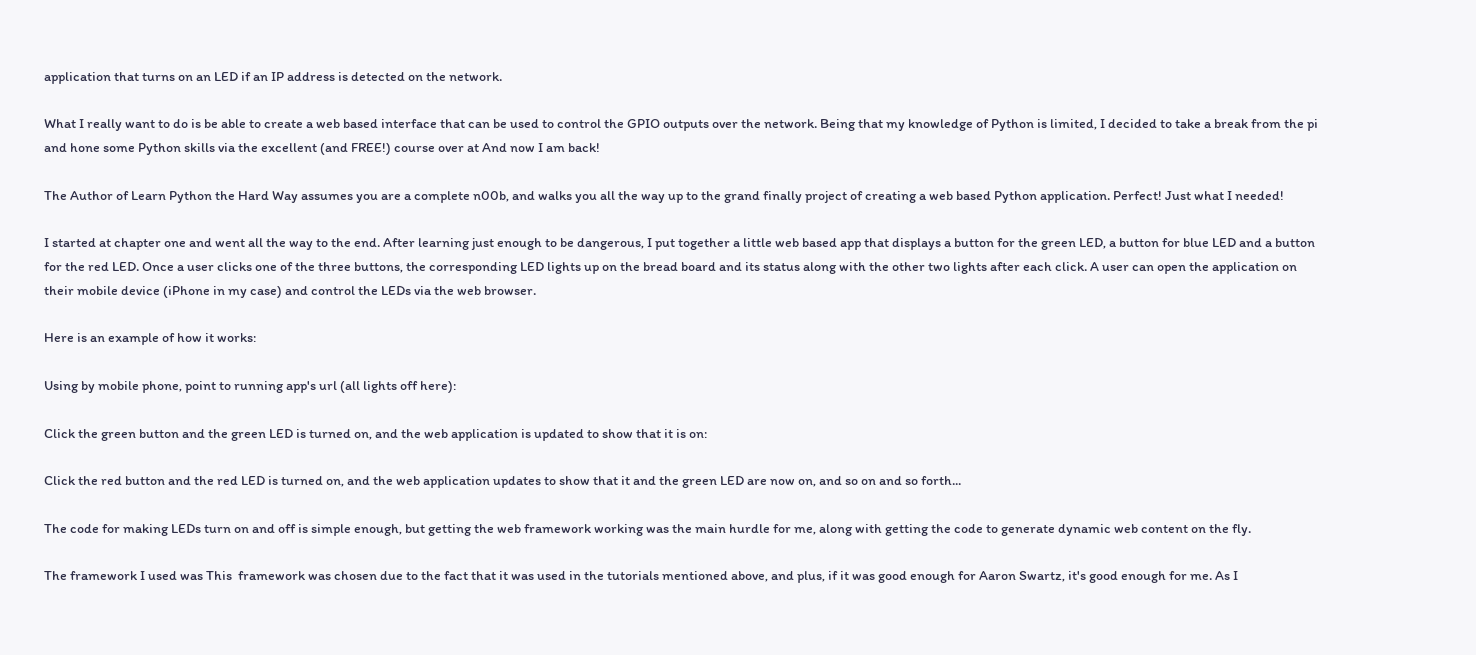application that turns on an LED if an IP address is detected on the network.

What I really want to do is be able to create a web based interface that can be used to control the GPIO outputs over the network. Being that my knowledge of Python is limited, I decided to take a break from the pi and hone some Python skills via the excellent (and FREE!) course over at And now I am back!

The Author of Learn Python the Hard Way assumes you are a complete n00b, and walks you all the way up to the grand finally project of creating a web based Python application. Perfect! Just what I needed!

I started at chapter one and went all the way to the end. After learning just enough to be dangerous, I put together a little web based app that displays a button for the green LED, a button for blue LED and a button for the red LED. Once a user clicks one of the three buttons, the corresponding LED lights up on the bread board and its status along with the other two lights after each click. A user can open the application on their mobile device (iPhone in my case) and control the LEDs via the web browser.

Here is an example of how it works:

Using by mobile phone, point to running app's url (all lights off here):

Click the green button and the green LED is turned on, and the web application is updated to show that it is on:

Click the red button and the red LED is turned on, and the web application updates to show that it and the green LED are now on, and so on and so forth...

The code for making LEDs turn on and off is simple enough, but getting the web framework working was the main hurdle for me, along with getting the code to generate dynamic web content on the fly.

The framework I used was This  framework was chosen due to the fact that it was used in the tutorials mentioned above, and plus, if it was good enough for Aaron Swartz, it's good enough for me. As I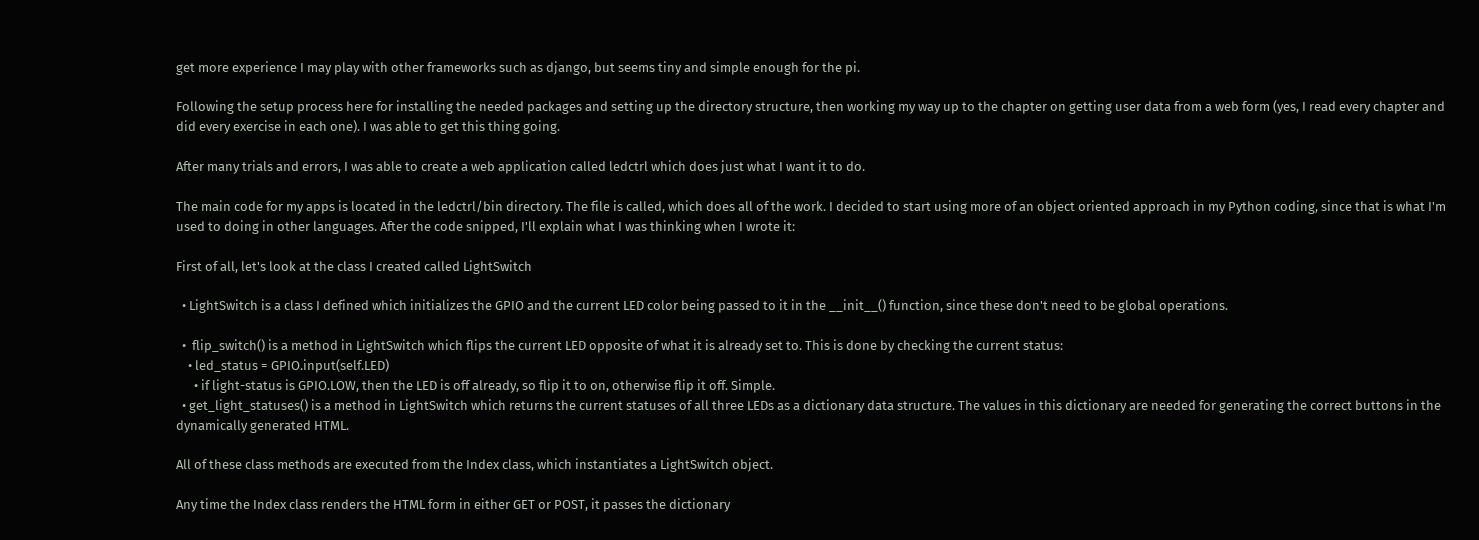get more experience I may play with other frameworks such as django, but seems tiny and simple enough for the pi.

Following the setup process here for installing the needed packages and setting up the directory structure, then working my way up to the chapter on getting user data from a web form (yes, I read every chapter and did every exercise in each one). I was able to get this thing going.

After many trials and errors, I was able to create a web application called ledctrl which does just what I want it to do.

The main code for my apps is located in the ledctrl/bin directory. The file is called, which does all of the work. I decided to start using more of an object oriented approach in my Python coding, since that is what I'm used to doing in other languages. After the code snipped, I'll explain what I was thinking when I wrote it:

First of all, let's look at the class I created called LightSwitch

  • LightSwitch is a class I defined which initializes the GPIO and the current LED color being passed to it in the __init__() function, since these don't need to be global operations.

  •  flip_switch() is a method in LightSwitch which flips the current LED opposite of what it is already set to. This is done by checking the current status:
    • led_status = GPIO.input(self.LED)
      • if light-status is GPIO.LOW, then the LED is off already, so flip it to on, otherwise flip it off. Simple.
  • get_light_statuses() is a method in LightSwitch which returns the current statuses of all three LEDs as a dictionary data structure. The values in this dictionary are needed for generating the correct buttons in the dynamically generated HTML.

All of these class methods are executed from the Index class, which instantiates a LightSwitch object.

Any time the Index class renders the HTML form in either GET or POST, it passes the dictionary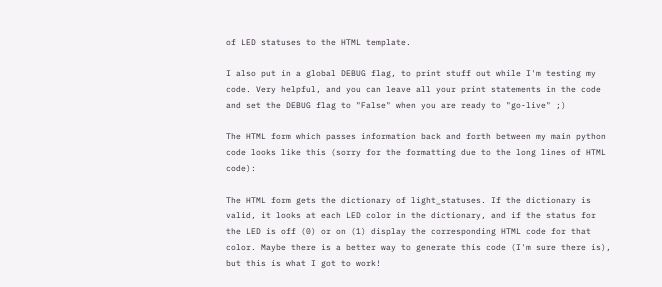of LED statuses to the HTML template.

I also put in a global DEBUG flag, to print stuff out while I'm testing my code. Very helpful, and you can leave all your print statements in the code and set the DEBUG flag to "False" when you are ready to "go-live" ;)

The HTML form which passes information back and forth between my main python code looks like this (sorry for the formatting due to the long lines of HTML code):

The HTML form gets the dictionary of light_statuses. If the dictionary is valid, it looks at each LED color in the dictionary, and if the status for the LED is off (0) or on (1) display the corresponding HTML code for that color. Maybe there is a better way to generate this code (I'm sure there is), but this is what I got to work!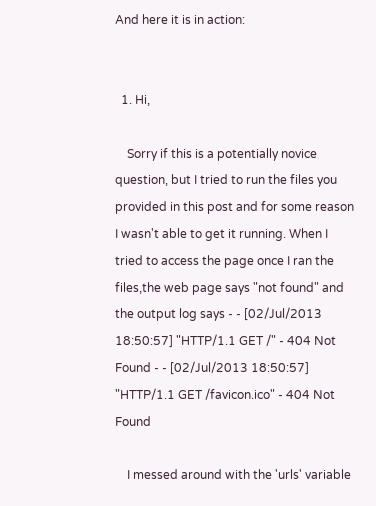And here it is in action:


  1. Hi,

    Sorry if this is a potentially novice question, but I tried to run the files you provided in this post and for some reason I wasn't able to get it running. When I tried to access the page once I ran the files,the web page says "not found" and the output log says - - [02/Jul/2013 18:50:57] "HTTP/1.1 GET /" - 404 Not Found - - [02/Jul/2013 18:50:57] "HTTP/1.1 GET /favicon.ico" - 404 Not Found

    I messed around with the 'urls' variable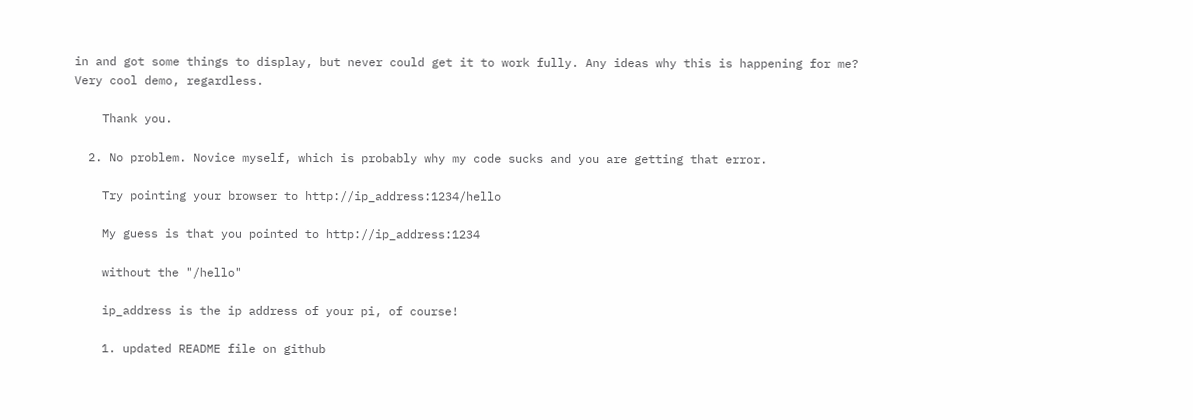in and got some things to display, but never could get it to work fully. Any ideas why this is happening for me? Very cool demo, regardless.

    Thank you.

  2. No problem. Novice myself, which is probably why my code sucks and you are getting that error.

    Try pointing your browser to http://ip_address:1234/hello

    My guess is that you pointed to http://ip_address:1234

    without the "/hello"

    ip_address is the ip address of your pi, of course!

    1. updated README file on github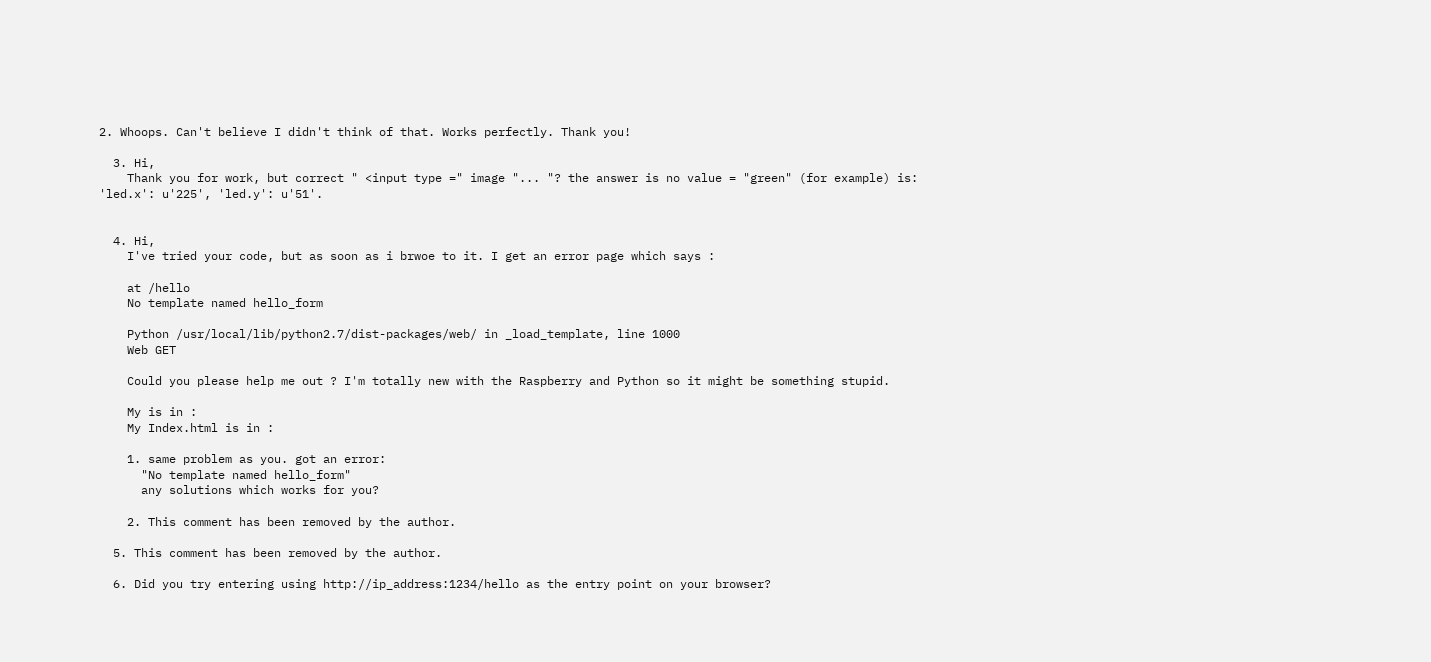2. Whoops. Can't believe I didn't think of that. Works perfectly. Thank you!

  3. Hi,
    Thank you for work, but correct " <input type =" image "... "? the answer is no value = "green" (for example) is: 'led.x': u'225', 'led.y': u'51'.


  4. Hi,
    I've tried your code, but as soon as i brwoe to it. I get an error page which says :

    at /hello
    No template named hello_form

    Python /usr/local/lib/python2.7/dist-packages/web/ in _load_template, line 1000
    Web GET

    Could you please help me out ? I'm totally new with the Raspberry and Python so it might be something stupid.

    My is in :
    My Index.html is in :

    1. same problem as you. got an error:
      "No template named hello_form"
      any solutions which works for you?

    2. This comment has been removed by the author.

  5. This comment has been removed by the author.

  6. Did you try entering using http://ip_address:1234/hello as the entry point on your browser?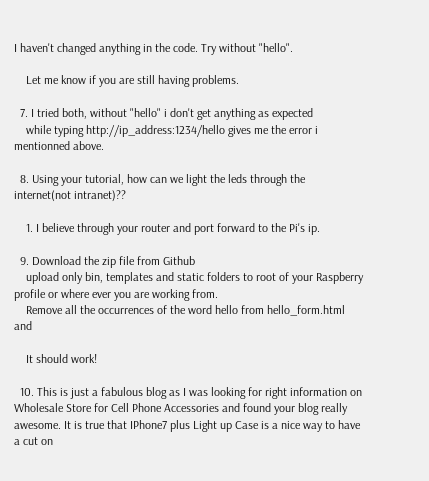I haven't changed anything in the code. Try without "hello".

    Let me know if you are still having problems.

  7. I tried both, without "hello" i don't get anything as expected
    while typing http://ip_address:1234/hello gives me the error i mentionned above.

  8. Using your tutorial, how can we light the leds through the internet(not intranet)??

    1. I believe through your router and port forward to the Pi's ip.

  9. Download the zip file from Github
    upload only bin, templates and static folders to root of your Raspberry profile or where ever you are working from.
    Remove all the occurrences of the word hello from hello_form.html and

    It should work!

  10. This is just a fabulous blog as I was looking for right information on Wholesale Store for Cell Phone Accessories and found your blog really awesome. It is true that IPhone7 plus Light up Case is a nice way to have a cut on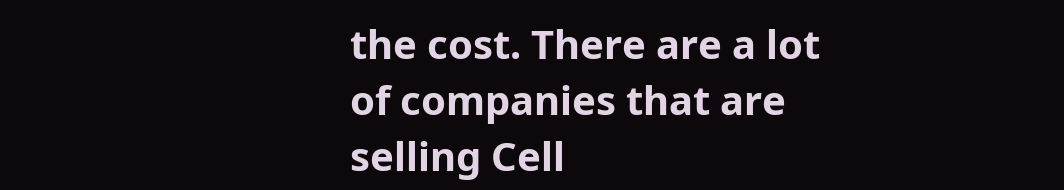the cost. There are a lot of companies that are selling Cell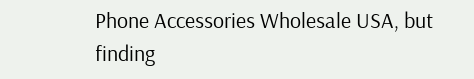Phone Accessories Wholesale USA, but finding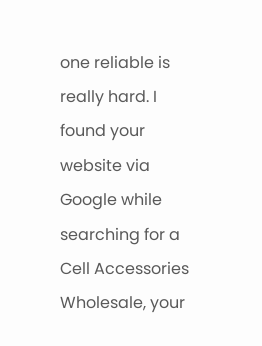one reliable is really hard. I found your website via Google while searching for a Cell Accessories Wholesale, your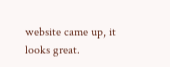website came up, it looks great.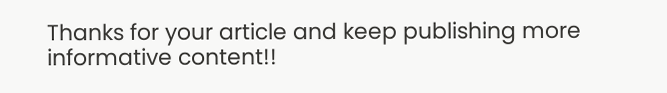Thanks for your article and keep publishing more informative content!!